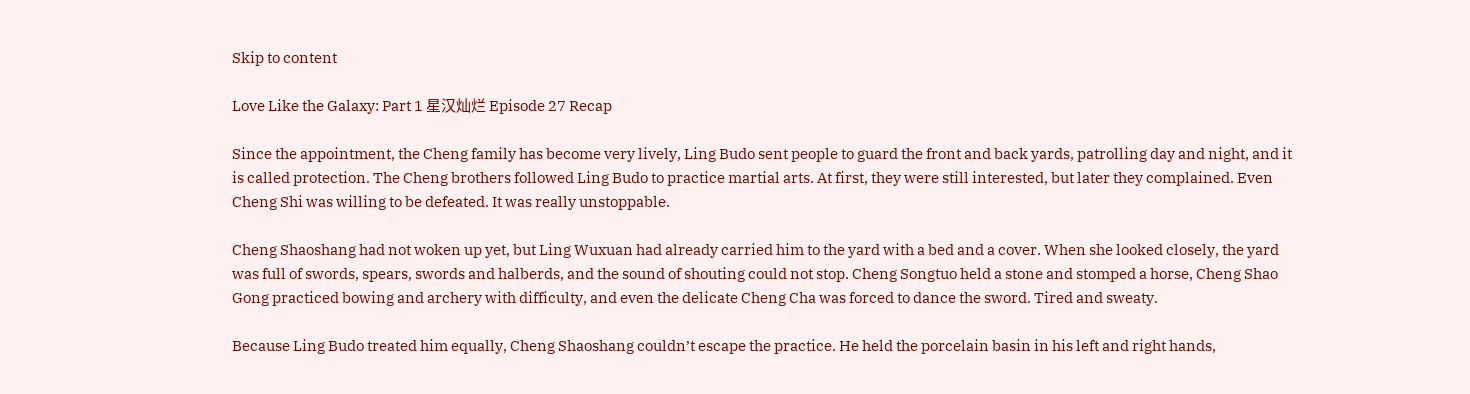Skip to content

Love Like the Galaxy: Part 1 星汉灿烂 Episode 27 Recap

Since the appointment, the Cheng family has become very lively, Ling Budo sent people to guard the front and back yards, patrolling day and night, and it is called protection. The Cheng brothers followed Ling Budo to practice martial arts. At first, they were still interested, but later they complained. Even Cheng Shi was willing to be defeated. It was really unstoppable.

Cheng Shaoshang had not woken up yet, but Ling Wuxuan had already carried him to the yard with a bed and a cover. When she looked closely, the yard was full of swords, spears, swords and halberds, and the sound of shouting could not stop. Cheng Songtuo held a stone and stomped a horse, Cheng Shao Gong practiced bowing and archery with difficulty, and even the delicate Cheng Cha was forced to dance the sword. Tired and sweaty.

Because Ling Budo treated him equally, Cheng Shaoshang couldn’t escape the practice. He held the porcelain basin in his left and right hands,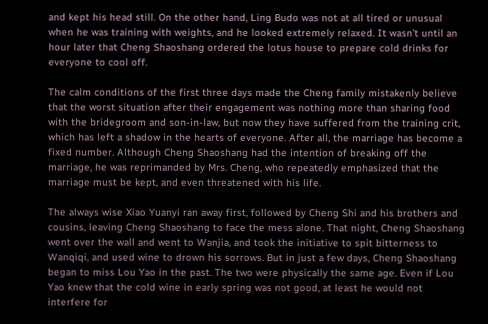and kept his head still. On the other hand, Ling Budo was not at all tired or unusual when he was training with weights, and he looked extremely relaxed. It wasn’t until an hour later that Cheng Shaoshang ordered the lotus house to prepare cold drinks for everyone to cool off.

The calm conditions of the first three days made the Cheng family mistakenly believe that the worst situation after their engagement was nothing more than sharing food with the bridegroom and son-in-law, but now they have suffered from the training crit, which has left a shadow in the hearts of everyone. After all, the marriage has become a fixed number. Although Cheng Shaoshang had the intention of breaking off the marriage, he was reprimanded by Mrs. Cheng, who repeatedly emphasized that the marriage must be kept, and even threatened with his life.

The always wise Xiao Yuanyi ran away first, followed by Cheng Shi and his brothers and cousins, leaving Cheng Shaoshang to face the mess alone. That night, Cheng Shaoshang went over the wall and went to Wanjia, and took the initiative to spit bitterness to Wanqiqi, and used wine to drown his sorrows. But in just a few days, Cheng Shaoshang began to miss Lou Yao in the past. The two were physically the same age. Even if Lou Yao knew that the cold wine in early spring was not good, at least he would not interfere for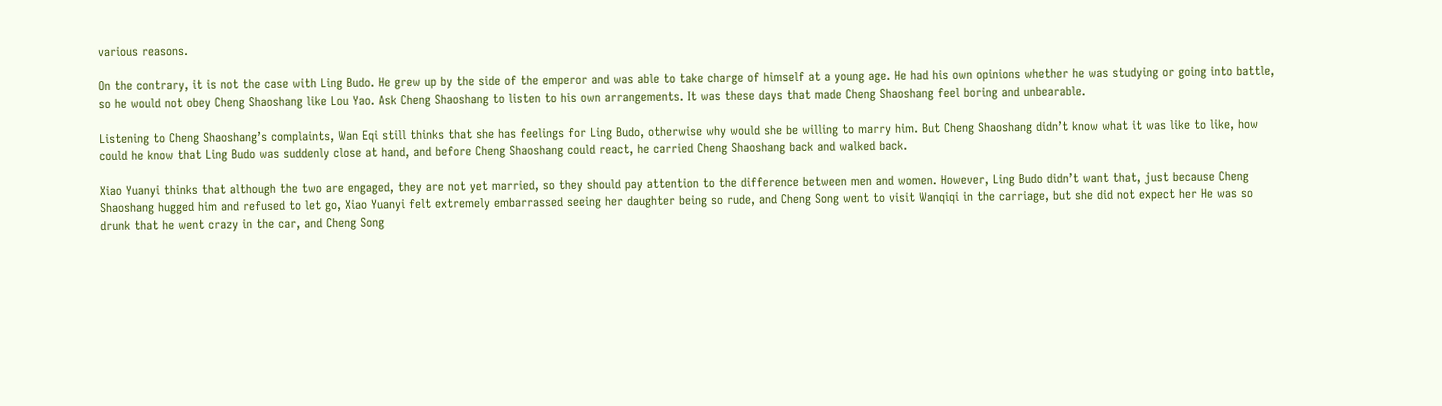various reasons.

On the contrary, it is not the case with Ling Budo. He grew up by the side of the emperor and was able to take charge of himself at a young age. He had his own opinions whether he was studying or going into battle, so he would not obey Cheng Shaoshang like Lou Yao. Ask Cheng Shaoshang to listen to his own arrangements. It was these days that made Cheng Shaoshang feel boring and unbearable.

Listening to Cheng Shaoshang’s complaints, Wan Eqi still thinks that she has feelings for Ling Budo, otherwise why would she be willing to marry him. But Cheng Shaoshang didn’t know what it was like to like, how could he know that Ling Budo was suddenly close at hand, and before Cheng Shaoshang could react, he carried Cheng Shaoshang back and walked back.

Xiao Yuanyi thinks that although the two are engaged, they are not yet married, so they should pay attention to the difference between men and women. However, Ling Budo didn’t want that, just because Cheng Shaoshang hugged him and refused to let go, Xiao Yuanyi felt extremely embarrassed seeing her daughter being so rude, and Cheng Song went to visit Wanqiqi in the carriage, but she did not expect her He was so drunk that he went crazy in the car, and Cheng Song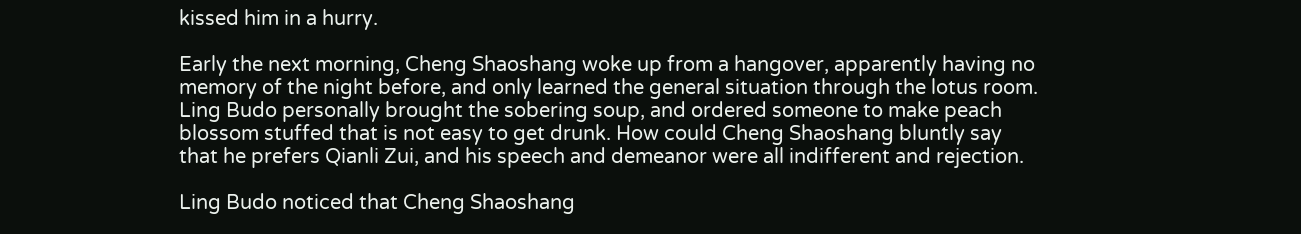kissed him in a hurry.

Early the next morning, Cheng Shaoshang woke up from a hangover, apparently having no memory of the night before, and only learned the general situation through the lotus room. Ling Budo personally brought the sobering soup, and ordered someone to make peach blossom stuffed that is not easy to get drunk. How could Cheng Shaoshang bluntly say that he prefers Qianli Zui, and his speech and demeanor were all indifferent and rejection.

Ling Budo noticed that Cheng Shaoshang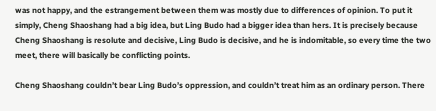was not happy, and the estrangement between them was mostly due to differences of opinion. To put it simply, Cheng Shaoshang had a big idea, but Ling Budo had a bigger idea than hers. It is precisely because Cheng Shaoshang is resolute and decisive, Ling Budo is decisive, and he is indomitable, so every time the two meet, there will basically be conflicting points.

Cheng Shaoshang couldn’t bear Ling Budo’s oppression, and couldn’t treat him as an ordinary person. There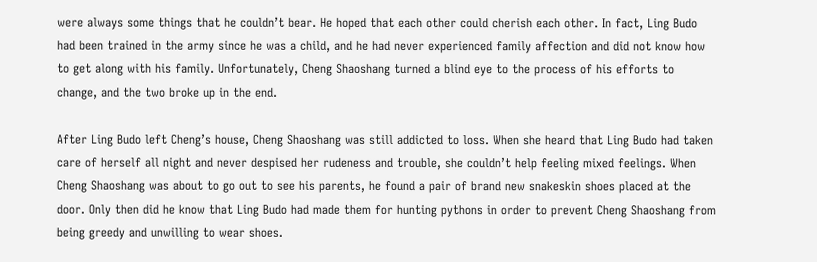were always some things that he couldn’t bear. He hoped that each other could cherish each other. In fact, Ling Budo had been trained in the army since he was a child, and he had never experienced family affection and did not know how to get along with his family. Unfortunately, Cheng Shaoshang turned a blind eye to the process of his efforts to change, and the two broke up in the end.

After Ling Budo left Cheng’s house, Cheng Shaoshang was still addicted to loss. When she heard that Ling Budo had taken care of herself all night and never despised her rudeness and trouble, she couldn’t help feeling mixed feelings. When Cheng Shaoshang was about to go out to see his parents, he found a pair of brand new snakeskin shoes placed at the door. Only then did he know that Ling Budo had made them for hunting pythons in order to prevent Cheng Shaoshang from being greedy and unwilling to wear shoes.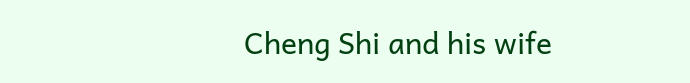Cheng Shi and his wife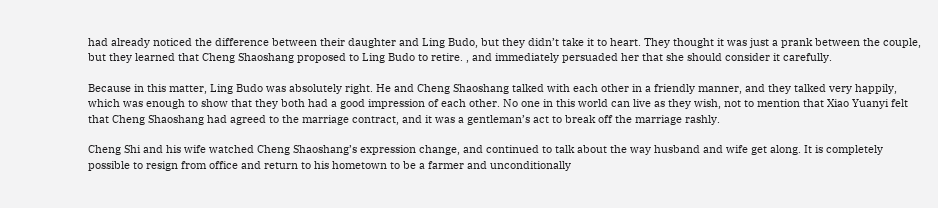had already noticed the difference between their daughter and Ling Budo, but they didn’t take it to heart. They thought it was just a prank between the couple, but they learned that Cheng Shaoshang proposed to Ling Budo to retire. , and immediately persuaded her that she should consider it carefully.

Because in this matter, Ling Budo was absolutely right. He and Cheng Shaoshang talked with each other in a friendly manner, and they talked very happily, which was enough to show that they both had a good impression of each other. No one in this world can live as they wish, not to mention that Xiao Yuanyi felt that Cheng Shaoshang had agreed to the marriage contract, and it was a gentleman’s act to break off the marriage rashly.

Cheng Shi and his wife watched Cheng Shaoshang’s expression change, and continued to talk about the way husband and wife get along. It is completely possible to resign from office and return to his hometown to be a farmer and unconditionally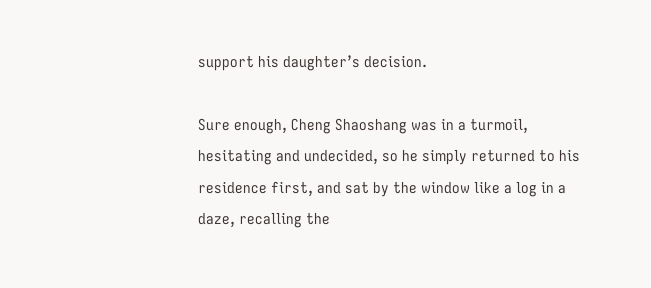support his daughter’s decision.

Sure enough, Cheng Shaoshang was in a turmoil, hesitating and undecided, so he simply returned to his residence first, and sat by the window like a log in a daze, recalling the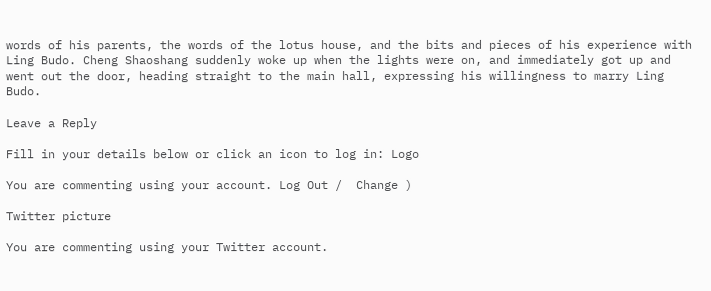words of his parents, the words of the lotus house, and the bits and pieces of his experience with Ling Budo. Cheng Shaoshang suddenly woke up when the lights were on, and immediately got up and went out the door, heading straight to the main hall, expressing his willingness to marry Ling Budo.

Leave a Reply

Fill in your details below or click an icon to log in: Logo

You are commenting using your account. Log Out /  Change )

Twitter picture

You are commenting using your Twitter account.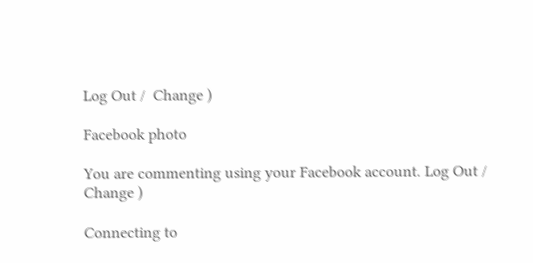Log Out /  Change )

Facebook photo

You are commenting using your Facebook account. Log Out /  Change )

Connecting to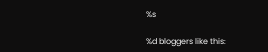%s

%d bloggers like this: